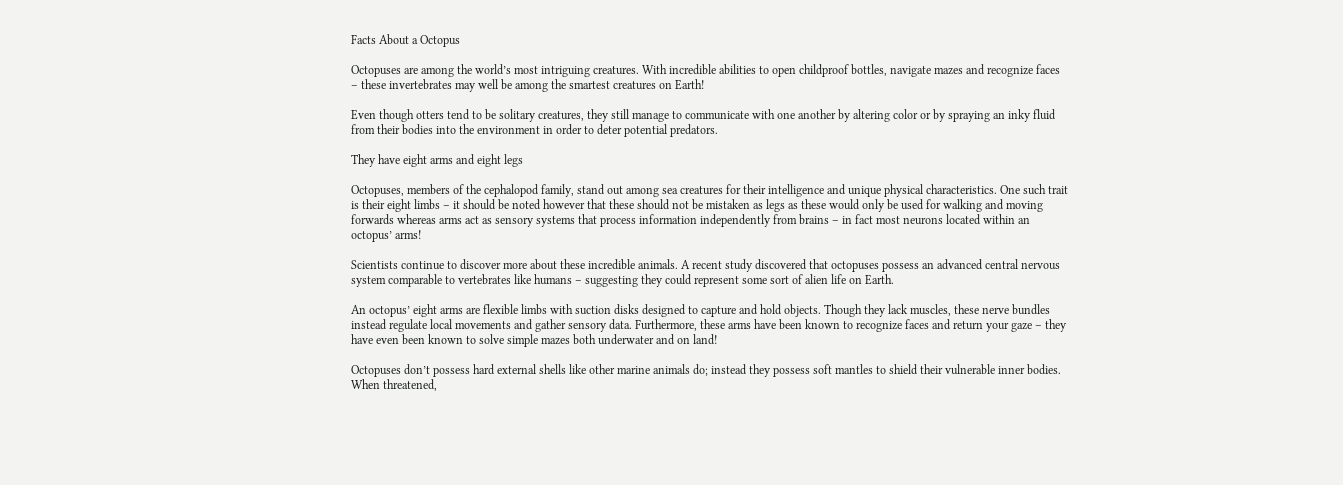Facts About a Octopus

Octopuses are among the world’s most intriguing creatures. With incredible abilities to open childproof bottles, navigate mazes and recognize faces – these invertebrates may well be among the smartest creatures on Earth!

Even though otters tend to be solitary creatures, they still manage to communicate with one another by altering color or by spraying an inky fluid from their bodies into the environment in order to deter potential predators.

They have eight arms and eight legs

Octopuses, members of the cephalopod family, stand out among sea creatures for their intelligence and unique physical characteristics. One such trait is their eight limbs – it should be noted however that these should not be mistaken as legs as these would only be used for walking and moving forwards whereas arms act as sensory systems that process information independently from brains – in fact most neurons located within an octopus’ arms!

Scientists continue to discover more about these incredible animals. A recent study discovered that octopuses possess an advanced central nervous system comparable to vertebrates like humans – suggesting they could represent some sort of alien life on Earth.

An octopus’ eight arms are flexible limbs with suction disks designed to capture and hold objects. Though they lack muscles, these nerve bundles instead regulate local movements and gather sensory data. Furthermore, these arms have been known to recognize faces and return your gaze – they have even been known to solve simple mazes both underwater and on land!

Octopuses don’t possess hard external shells like other marine animals do; instead they possess soft mantles to shield their vulnerable inner bodies. When threatened,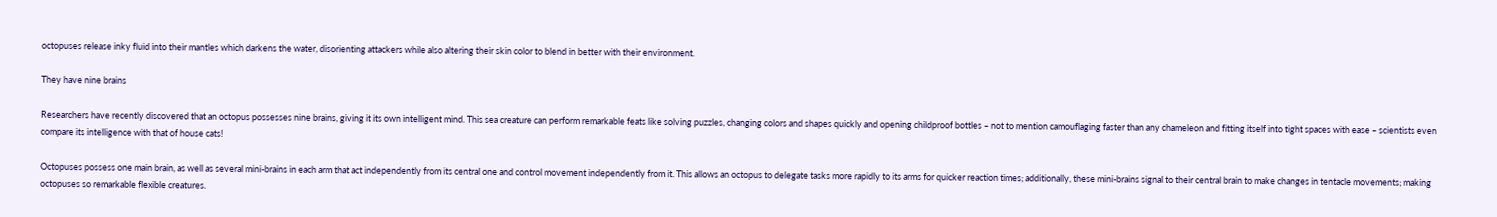octopuses release inky fluid into their mantles which darkens the water, disorienting attackers while also altering their skin color to blend in better with their environment.

They have nine brains

Researchers have recently discovered that an octopus possesses nine brains, giving it its own intelligent mind. This sea creature can perform remarkable feats like solving puzzles, changing colors and shapes quickly and opening childproof bottles – not to mention camouflaging faster than any chameleon and fitting itself into tight spaces with ease – scientists even compare its intelligence with that of house cats!

Octopuses possess one main brain, as well as several mini-brains in each arm that act independently from its central one and control movement independently from it. This allows an octopus to delegate tasks more rapidly to its arms for quicker reaction times; additionally, these mini-brains signal to their central brain to make changes in tentacle movements; making octopuses so remarkable flexible creatures.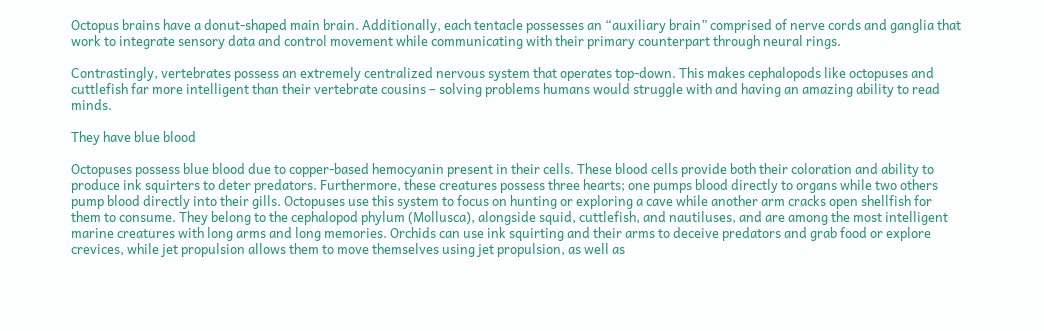Octopus brains have a donut-shaped main brain. Additionally, each tentacle possesses an “auxiliary brain” comprised of nerve cords and ganglia that work to integrate sensory data and control movement while communicating with their primary counterpart through neural rings.

Contrastingly, vertebrates possess an extremely centralized nervous system that operates top-down. This makes cephalopods like octopuses and cuttlefish far more intelligent than their vertebrate cousins – solving problems humans would struggle with and having an amazing ability to read minds.

They have blue blood

Octopuses possess blue blood due to copper-based hemocyanin present in their cells. These blood cells provide both their coloration and ability to produce ink squirters to deter predators. Furthermore, these creatures possess three hearts; one pumps blood directly to organs while two others pump blood directly into their gills. Octopuses use this system to focus on hunting or exploring a cave while another arm cracks open shellfish for them to consume. They belong to the cephalopod phylum (Mollusca), alongside squid, cuttlefish, and nautiluses, and are among the most intelligent marine creatures with long arms and long memories. Orchids can use ink squirting and their arms to deceive predators and grab food or explore crevices, while jet propulsion allows them to move themselves using jet propulsion, as well as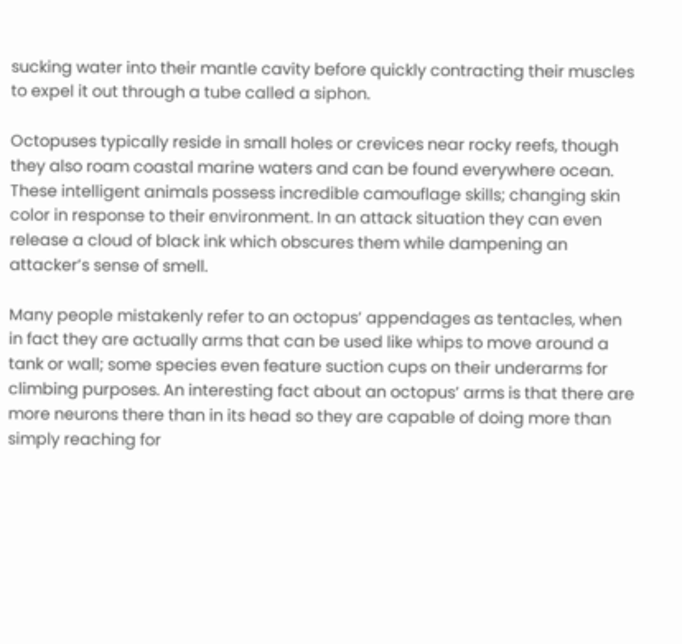sucking water into their mantle cavity before quickly contracting their muscles to expel it out through a tube called a siphon.

Octopuses typically reside in small holes or crevices near rocky reefs, though they also roam coastal marine waters and can be found everywhere ocean. These intelligent animals possess incredible camouflage skills; changing skin color in response to their environment. In an attack situation they can even release a cloud of black ink which obscures them while dampening an attacker’s sense of smell.

Many people mistakenly refer to an octopus’ appendages as tentacles, when in fact they are actually arms that can be used like whips to move around a tank or wall; some species even feature suction cups on their underarms for climbing purposes. An interesting fact about an octopus’ arms is that there are more neurons there than in its head so they are capable of doing more than simply reaching for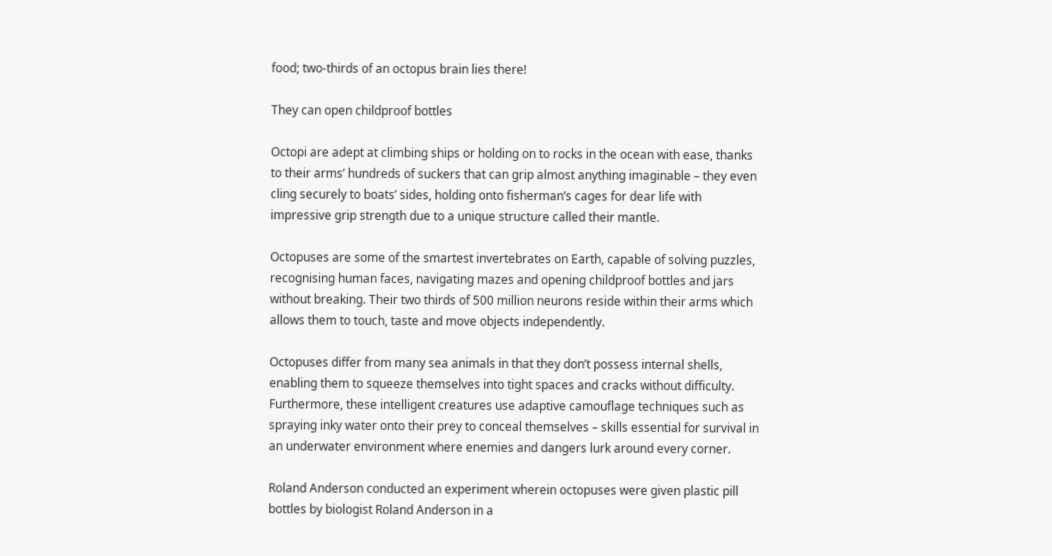food; two-thirds of an octopus brain lies there!

They can open childproof bottles

Octopi are adept at climbing ships or holding on to rocks in the ocean with ease, thanks to their arms’ hundreds of suckers that can grip almost anything imaginable – they even cling securely to boats’ sides, holding onto fisherman’s cages for dear life with impressive grip strength due to a unique structure called their mantle.

Octopuses are some of the smartest invertebrates on Earth, capable of solving puzzles, recognising human faces, navigating mazes and opening childproof bottles and jars without breaking. Their two thirds of 500 million neurons reside within their arms which allows them to touch, taste and move objects independently.

Octopuses differ from many sea animals in that they don’t possess internal shells, enabling them to squeeze themselves into tight spaces and cracks without difficulty. Furthermore, these intelligent creatures use adaptive camouflage techniques such as spraying inky water onto their prey to conceal themselves – skills essential for survival in an underwater environment where enemies and dangers lurk around every corner.

Roland Anderson conducted an experiment wherein octopuses were given plastic pill bottles by biologist Roland Anderson in a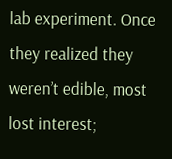lab experiment. Once they realized they weren’t edible, most lost interest;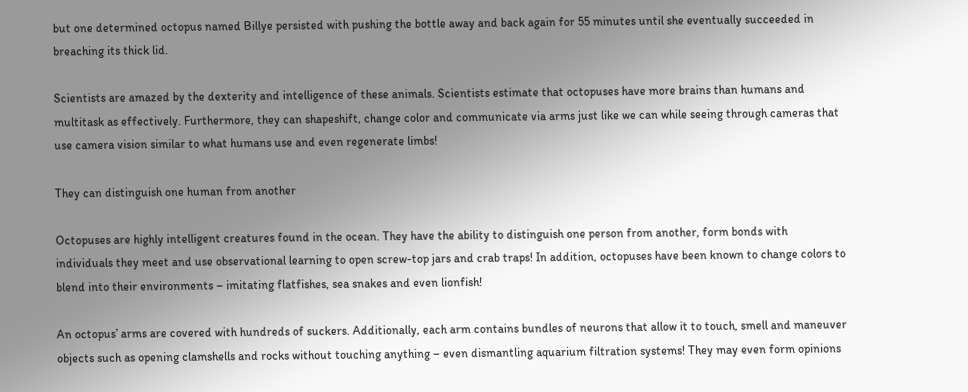but one determined octopus named Billye persisted with pushing the bottle away and back again for 55 minutes until she eventually succeeded in breaching its thick lid.

Scientists are amazed by the dexterity and intelligence of these animals. Scientists estimate that octopuses have more brains than humans and multitask as effectively. Furthermore, they can shapeshift, change color and communicate via arms just like we can while seeing through cameras that use camera vision similar to what humans use and even regenerate limbs!

They can distinguish one human from another

Octopuses are highly intelligent creatures found in the ocean. They have the ability to distinguish one person from another, form bonds with individuals they meet and use observational learning to open screw-top jars and crab traps! In addition, octopuses have been known to change colors to blend into their environments – imitating flatfishes, sea snakes and even lionfish!

An octopus’ arms are covered with hundreds of suckers. Additionally, each arm contains bundles of neurons that allow it to touch, smell and maneuver objects such as opening clamshells and rocks without touching anything – even dismantling aquarium filtration systems! They may even form opinions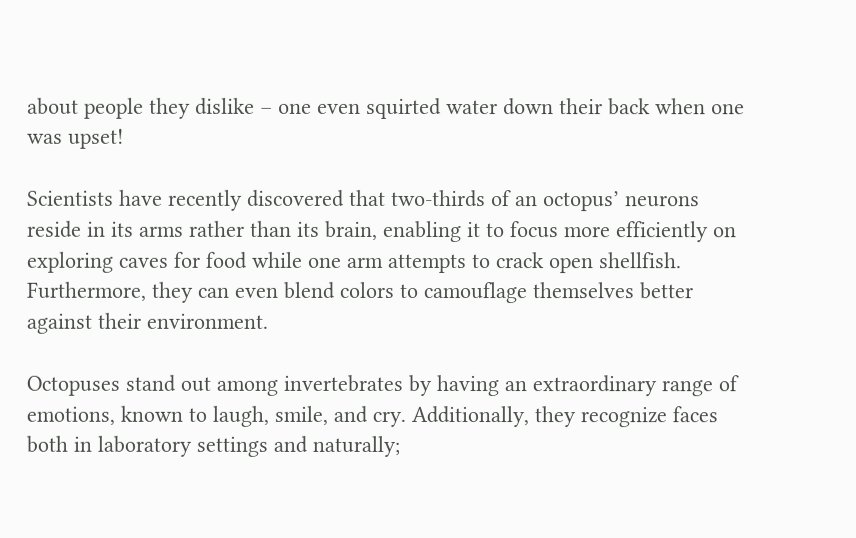about people they dislike – one even squirted water down their back when one was upset!

Scientists have recently discovered that two-thirds of an octopus’ neurons reside in its arms rather than its brain, enabling it to focus more efficiently on exploring caves for food while one arm attempts to crack open shellfish. Furthermore, they can even blend colors to camouflage themselves better against their environment.

Octopuses stand out among invertebrates by having an extraordinary range of emotions, known to laugh, smile, and cry. Additionally, they recognize faces both in laboratory settings and naturally;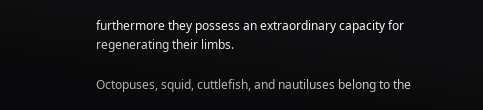furthermore they possess an extraordinary capacity for regenerating their limbs.

Octopuses, squid, cuttlefish, and nautiluses belong to the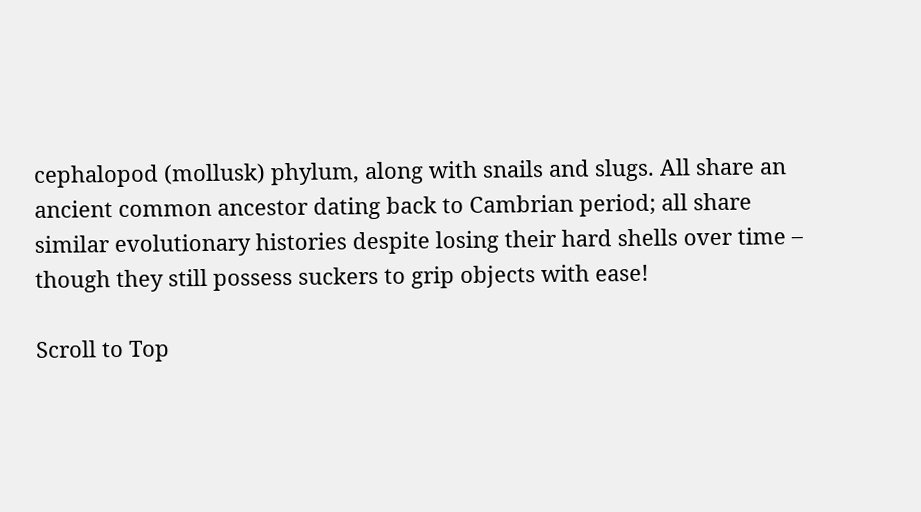cephalopod (mollusk) phylum, along with snails and slugs. All share an ancient common ancestor dating back to Cambrian period; all share similar evolutionary histories despite losing their hard shells over time – though they still possess suckers to grip objects with ease!

Scroll to Top